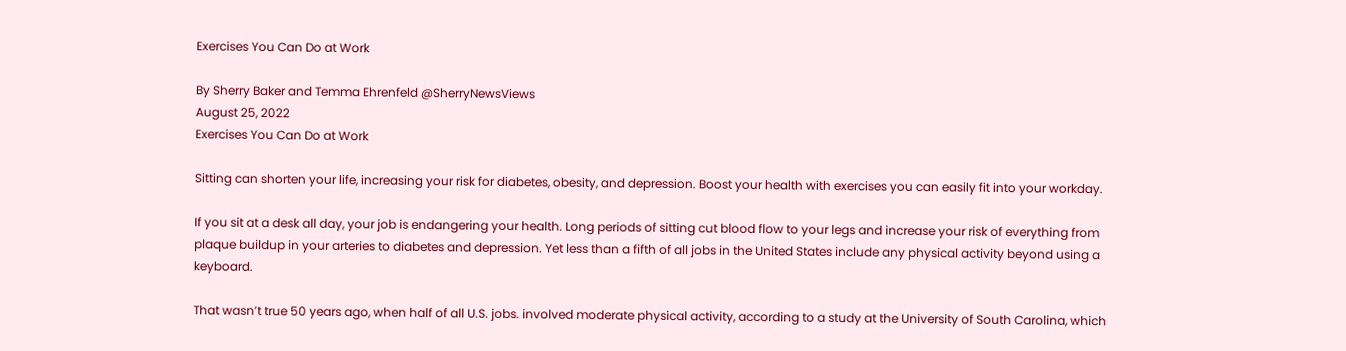Exercises You Can Do at Work

By Sherry Baker and Temma Ehrenfeld @SherryNewsViews
August 25, 2022
Exercises You Can Do at Work

Sitting can shorten your life, increasing your risk for diabetes, obesity, and depression. Boost your health with exercises you can easily fit into your workday.

If you sit at a desk all day, your job is endangering your health. Long periods of sitting cut blood flow to your legs and increase your risk of everything from plaque buildup in your arteries to diabetes and depression. Yet less than a fifth of all jobs in the United States include any physical activity beyond using a keyboard.

That wasn’t true 50 years ago, when half of all U.S. jobs. involved moderate physical activity, according to a study at the University of South Carolina, which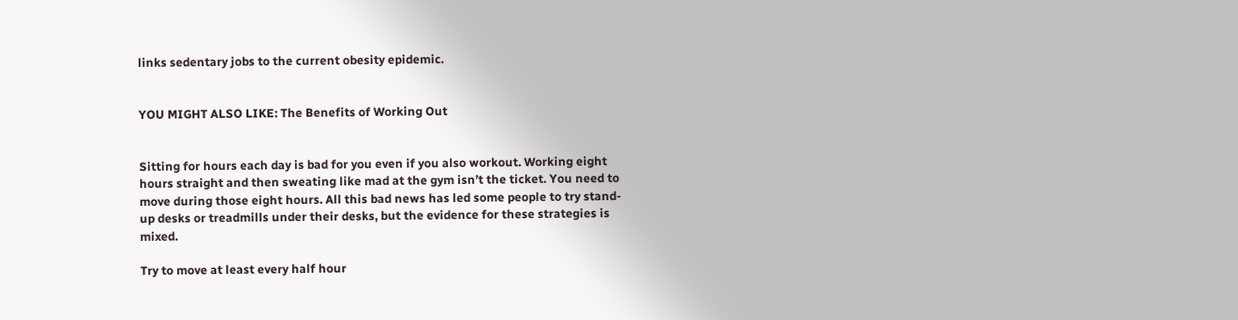links sedentary jobs to the current obesity epidemic.


YOU MIGHT ALSO LIKE: The Benefits of Working Out


Sitting for hours each day is bad for you even if you also workout. Working eight hours straight and then sweating like mad at the gym isn’t the ticket. You need to move during those eight hours. All this bad news has led some people to try stand-up desks or treadmills under their desks, but the evidence for these strategies is mixed.

Try to move at least every half hour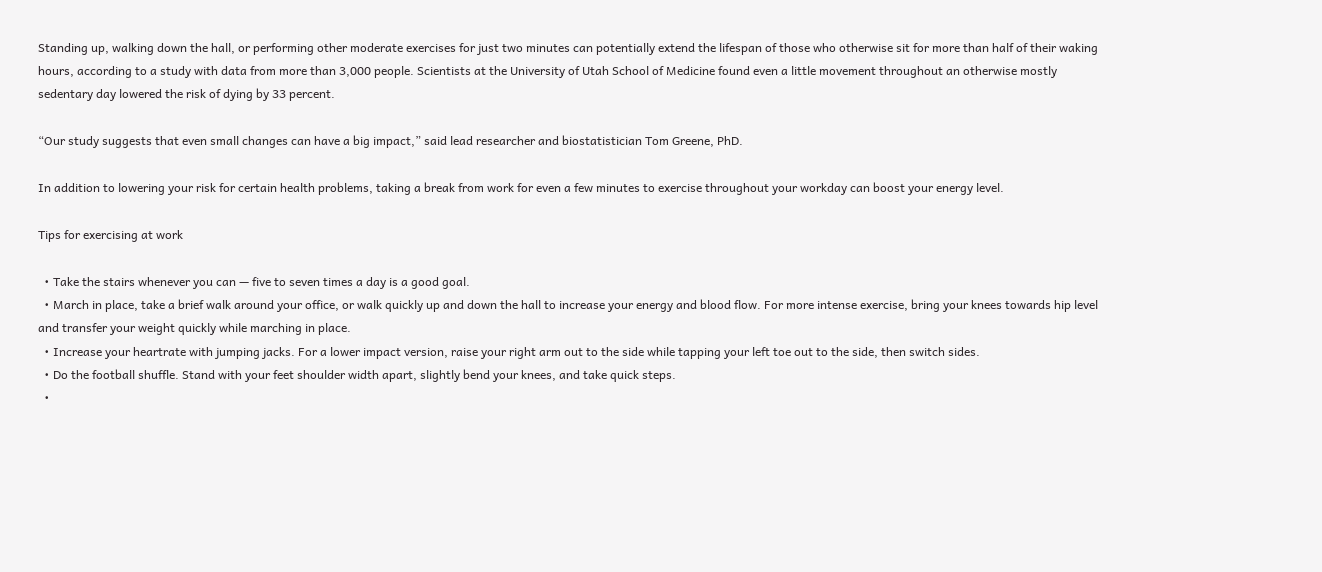Standing up, walking down the hall, or performing other moderate exercises for just two minutes can potentially extend the lifespan of those who otherwise sit for more than half of their waking hours, according to a study with data from more than 3,000 people. Scientists at the University of Utah School of Medicine found even a little movement throughout an otherwise mostly sedentary day lowered the risk of dying by 33 percent.

“Our study suggests that even small changes can have a big impact,” said lead researcher and biostatistician Tom Greene, PhD.

In addition to lowering your risk for certain health problems, taking a break from work for even a few minutes to exercise throughout your workday can boost your energy level.

Tips for exercising at work

  • Take the stairs whenever you can — five to seven times a day is a good goal.
  • March in place, take a brief walk around your office, or walk quickly up and down the hall to increase your energy and blood flow. For more intense exercise, bring your knees towards hip level and transfer your weight quickly while marching in place.
  • Increase your heartrate with jumping jacks. For a lower impact version, raise your right arm out to the side while tapping your left toe out to the side, then switch sides.
  • Do the football shuffle. Stand with your feet shoulder width apart, slightly bend your knees, and take quick steps.
  •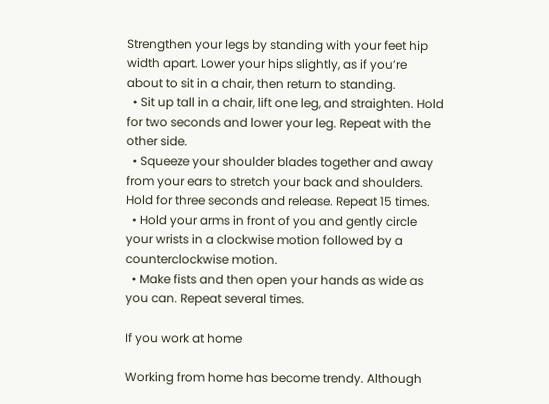Strengthen your legs by standing with your feet hip width apart. Lower your hips slightly, as if you’re about to sit in a chair, then return to standing.
  • Sit up tall in a chair, lift one leg, and straighten. Hold for two seconds and lower your leg. Repeat with the other side.
  • Squeeze your shoulder blades together and away from your ears to stretch your back and shoulders. Hold for three seconds and release. Repeat 15 times.
  • Hold your arms in front of you and gently circle your wrists in a clockwise motion followed by a counterclockwise motion.
  • Make fists and then open your hands as wide as you can. Repeat several times.

If you work at home

Working from home has become trendy. Although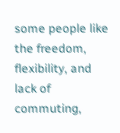some people like the freedom, flexibility, and lack of commuting,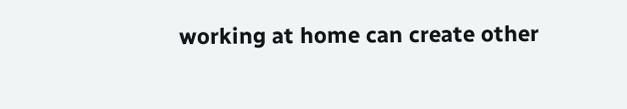working at home can create other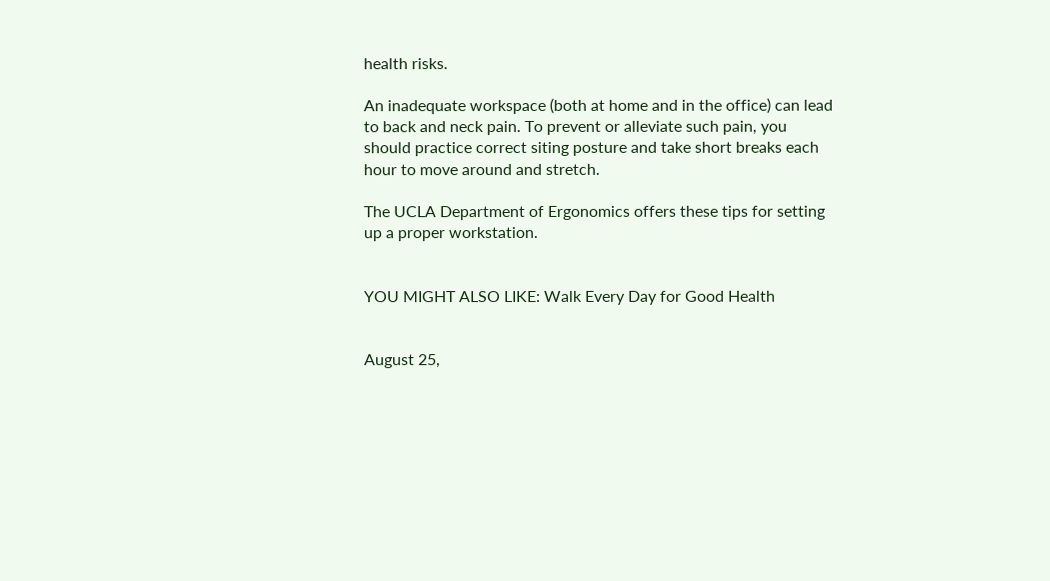health risks.

An inadequate workspace (both at home and in the office) can lead to back and neck pain. To prevent or alleviate such pain, you should practice correct siting posture and take short breaks each hour to move around and stretch.

The UCLA Department of Ergonomics offers these tips for setting up a proper workstation.


YOU MIGHT ALSO LIKE: Walk Every Day for Good Health


August 25,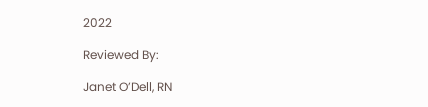2022

Reviewed By:

Janet O’Dell, RN